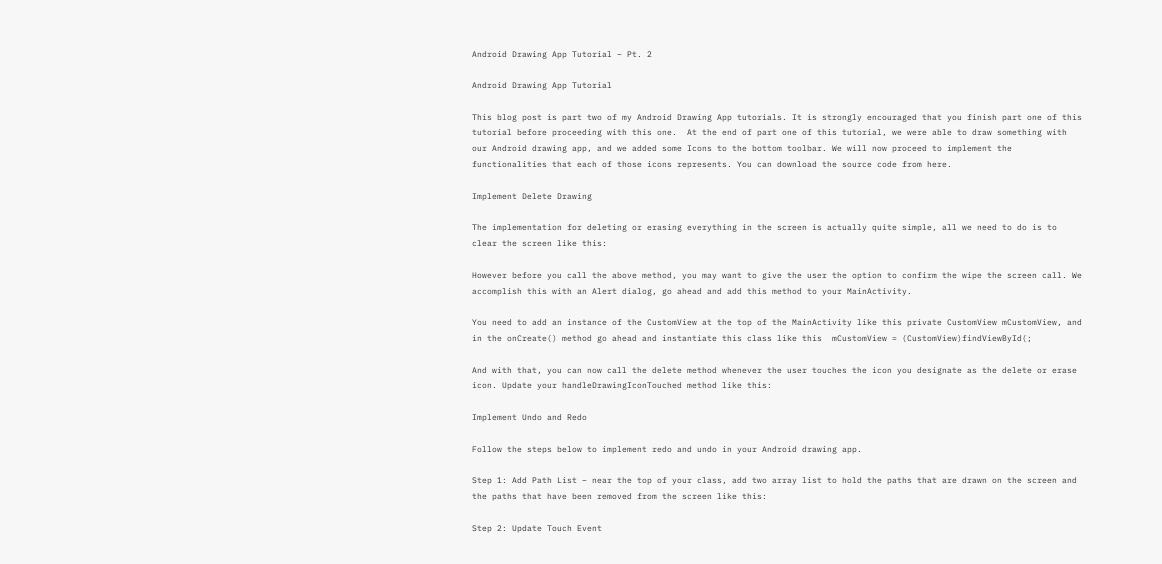Android Drawing App Tutorial – Pt. 2

Android Drawing App Tutorial

This blog post is part two of my Android Drawing App tutorials. It is strongly encouraged that you finish part one of this tutorial before proceeding with this one.  At the end of part one of this tutorial, we were able to draw something with our Android drawing app, and we added some Icons to the bottom toolbar. We will now proceed to implement the functionalities that each of those icons represents. You can download the source code from here.

Implement Delete Drawing

The implementation for deleting or erasing everything in the screen is actually quite simple, all we need to do is to clear the screen like this:

However before you call the above method, you may want to give the user the option to confirm the wipe the screen call. We accomplish this with an Alert dialog, go ahead and add this method to your MainActivity.

You need to add an instance of the CustomView at the top of the MainActivity like this private CustomView mCustomView, and in the onCreate() method go ahead and instantiate this class like this  mCustomView = (CustomView)findViewById(;

And with that, you can now call the delete method whenever the user touches the icon you designate as the delete or erase icon. Update your handleDrawingIconTouched method like this:

Implement Undo and Redo

Follow the steps below to implement redo and undo in your Android drawing app.

Step 1: Add Path List – near the top of your class, add two array list to hold the paths that are drawn on the screen and the paths that have been removed from the screen like this:

Step 2: Update Touch Event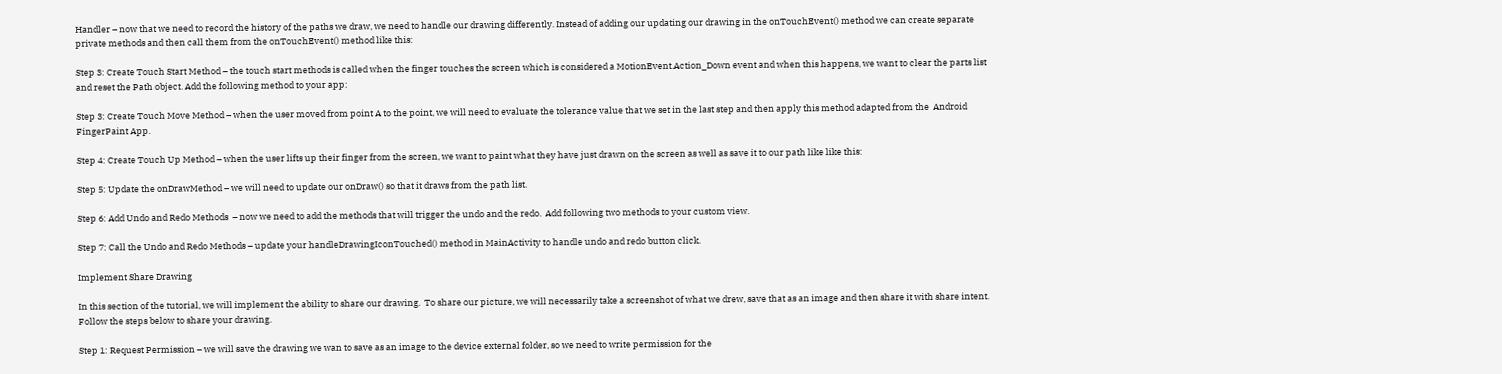Handler – now that we need to record the history of the paths we draw, we need to handle our drawing differently. Instead of adding our updating our drawing in the onTouchEvent() method we can create separate private methods and then call them from the onTouchEvent() method like this:

Step 3: Create Touch Start Method – the touch start methods is called when the finger touches the screen which is considered a MotionEvent.Action_Down event and when this happens, we want to clear the parts list and reset the Path object. Add the following method to your app:

Step 3: Create Touch Move Method – when the user moved from point A to the point, we will need to evaluate the tolerance value that we set in the last step and then apply this method adapted from the  Android FingerPaint App.

Step 4: Create Touch Up Method – when the user lifts up their finger from the screen, we want to paint what they have just drawn on the screen as well as save it to our path like like this:

Step 5: Update the onDrawMethod – we will need to update our onDraw() so that it draws from the path list.

Step 6: Add Undo and Redo Methods  – now we need to add the methods that will trigger the undo and the redo.  Add following two methods to your custom view.

Step 7: Call the Undo and Redo Methods – update your handleDrawingIconTouched() method in MainActivity to handle undo and redo button click.

Implement Share Drawing

In this section of the tutorial, we will implement the ability to share our drawing.  To share our picture, we will necessarily take a screenshot of what we drew, save that as an image and then share it with share intent. Follow the steps below to share your drawing.

Step 1: Request Permission – we will save the drawing we wan to save as an image to the device external folder, so we need to write permission for the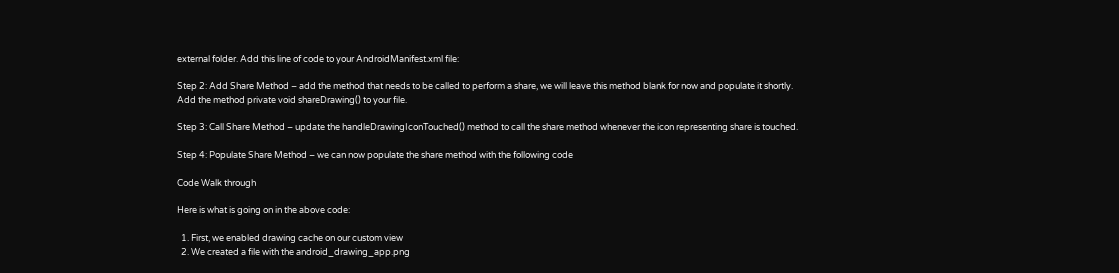external folder. Add this line of code to your AndroidManifest.xml file:

Step 2: Add Share Method – add the method that needs to be called to perform a share, we will leave this method blank for now and populate it shortly. Add the method private void shareDrawing() to your file.

Step 3: Call Share Method – update the handleDrawingIconTouched() method to call the share method whenever the icon representing share is touched.

Step 4: Populate Share Method – we can now populate the share method with the following code

Code Walk through

Here is what is going on in the above code:

  1. First, we enabled drawing cache on our custom view
  2. We created a file with the android_drawing_app.png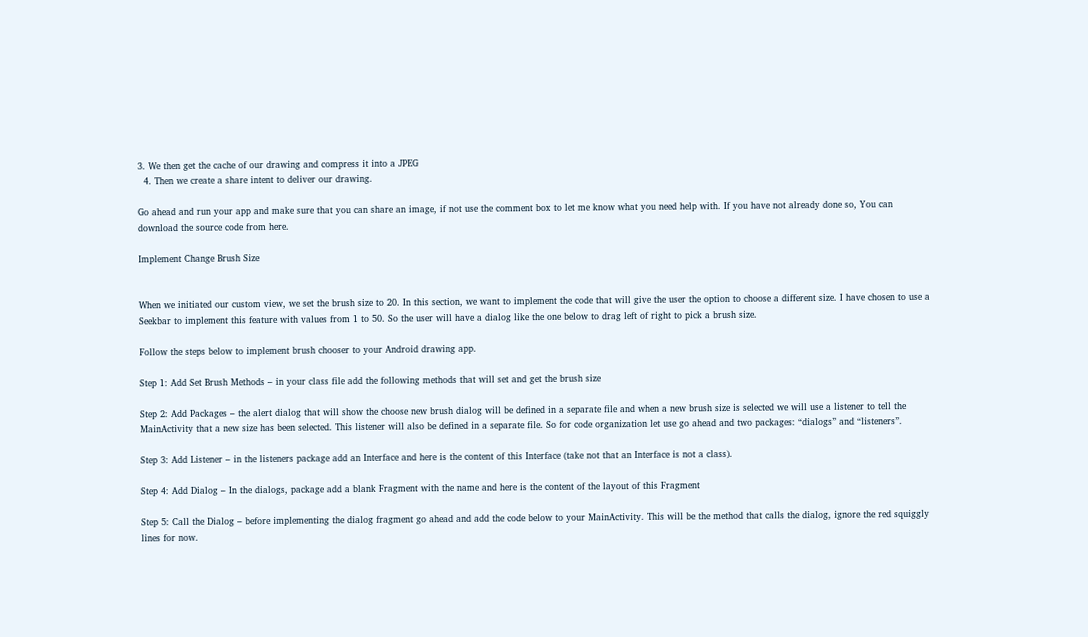3. We then get the cache of our drawing and compress it into a JPEG
  4. Then we create a share intent to deliver our drawing.

Go ahead and run your app and make sure that you can share an image, if not use the comment box to let me know what you need help with. If you have not already done so, You can download the source code from here.

Implement Change Brush Size


When we initiated our custom view, we set the brush size to 20. In this section, we want to implement the code that will give the user the option to choose a different size. I have chosen to use a Seekbar to implement this feature with values from 1 to 50. So the user will have a dialog like the one below to drag left of right to pick a brush size.

Follow the steps below to implement brush chooser to your Android drawing app.

Step 1: Add Set Brush Methods – in your class file add the following methods that will set and get the brush size

Step 2: Add Packages – the alert dialog that will show the choose new brush dialog will be defined in a separate file and when a new brush size is selected we will use a listener to tell the MainActivity that a new size has been selected. This listener will also be defined in a separate file. So for code organization let use go ahead and two packages: “dialogs” and “listeners”.

Step 3: Add Listener – in the listeners package add an Interface and here is the content of this Interface (take not that an Interface is not a class).

Step 4: Add Dialog – In the dialogs, package add a blank Fragment with the name and here is the content of the layout of this Fragment

Step 5: Call the Dialog – before implementing the dialog fragment go ahead and add the code below to your MainActivity. This will be the method that calls the dialog, ignore the red squiggly lines for now.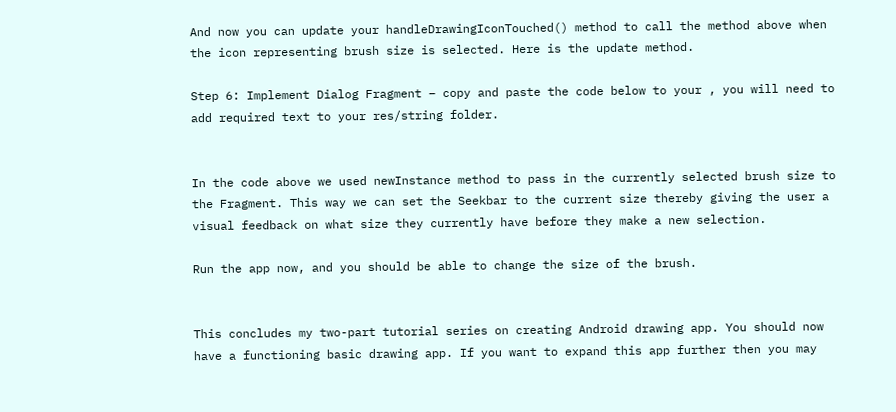And now you can update your handleDrawingIconTouched() method to call the method above when the icon representing brush size is selected. Here is the update method.

Step 6: Implement Dialog Fragment – copy and paste the code below to your , you will need to add required text to your res/string folder.


In the code above we used newInstance method to pass in the currently selected brush size to the Fragment. This way we can set the Seekbar to the current size thereby giving the user a visual feedback on what size they currently have before they make a new selection.

Run the app now, and you should be able to change the size of the brush.


This concludes my two-part tutorial series on creating Android drawing app. You should now have a functioning basic drawing app. If you want to expand this app further then you may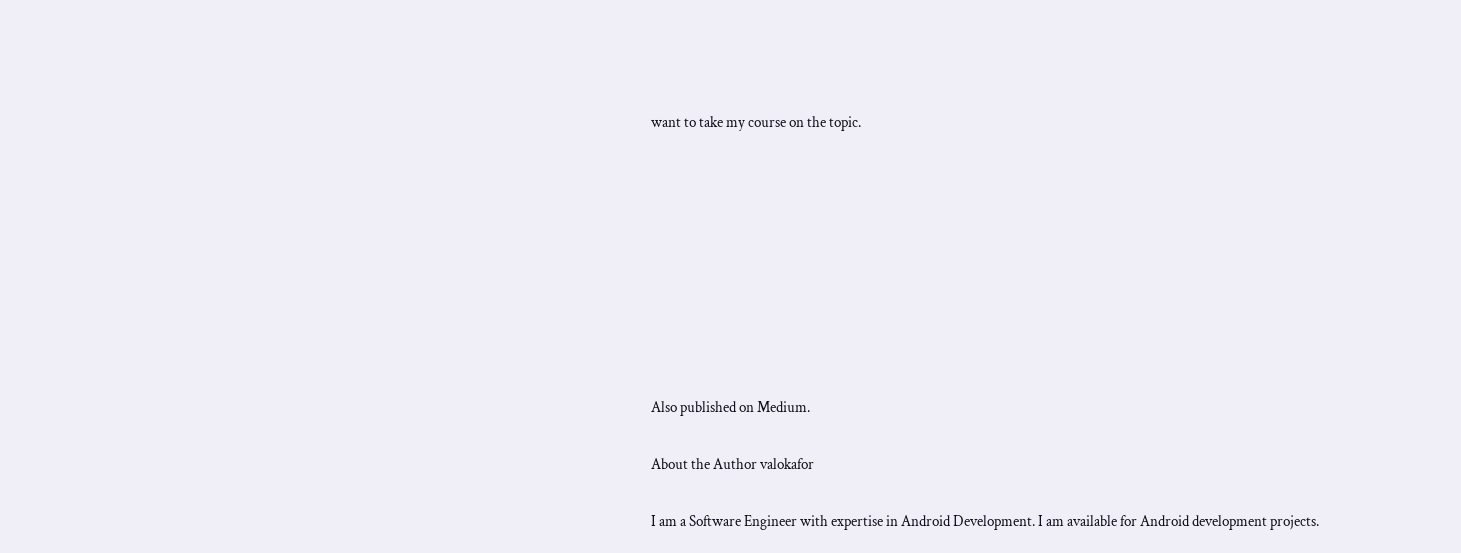want to take my course on the topic.









Also published on Medium.

About the Author valokafor

I am a Software Engineer with expertise in Android Development. I am available for Android development projects.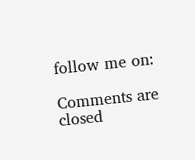follow me on:

Comments are closed